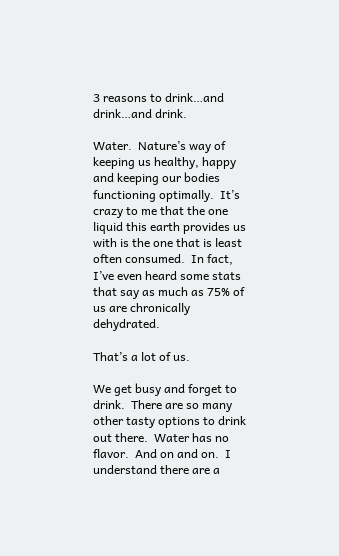3 reasons to drink…and drink…and drink.

Water.  Nature’s way of keeping us healthy, happy and keeping our bodies functioning optimally.  It’s crazy to me that the one liquid this earth provides us with is the one that is least often consumed.  In fact, I’ve even heard some stats that say as much as 75% of us are chronically dehydrated.

That’s a lot of us.

We get busy and forget to drink.  There are so many other tasty options to drink out there.  Water has no flavor.  And on and on.  I understand there are a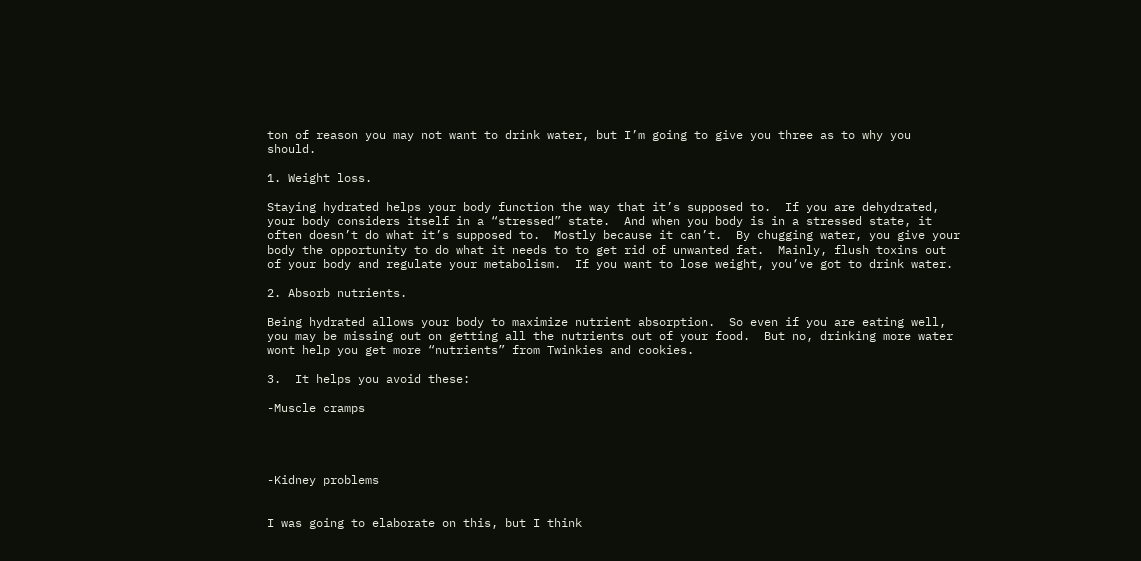ton of reason you may not want to drink water, but I’m going to give you three as to why you should.

1. Weight loss.

Staying hydrated helps your body function the way that it’s supposed to.  If you are dehydrated, your body considers itself in a “stressed” state.  And when you body is in a stressed state, it often doesn’t do what it’s supposed to.  Mostly because it can’t.  By chugging water, you give your body the opportunity to do what it needs to to get rid of unwanted fat.  Mainly, flush toxins out of your body and regulate your metabolism.  If you want to lose weight, you’ve got to drink water.

2. Absorb nutrients.

Being hydrated allows your body to maximize nutrient absorption.  So even if you are eating well, you may be missing out on getting all the nutrients out of your food.  But no, drinking more water wont help you get more “nutrients” from Twinkies and cookies.

3.  It helps you avoid these:

-Muscle cramps




-Kidney problems


I was going to elaborate on this, but I think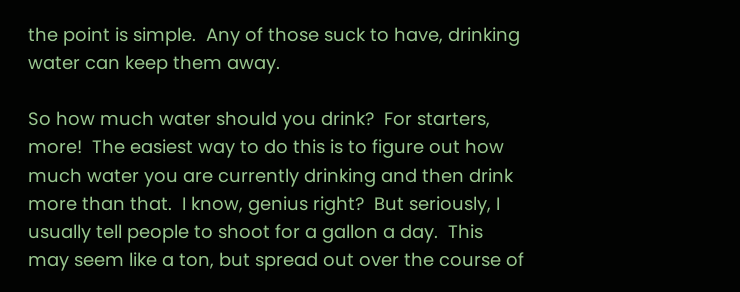the point is simple.  Any of those suck to have, drinking water can keep them away.

So how much water should you drink?  For starters, more!  The easiest way to do this is to figure out how much water you are currently drinking and then drink more than that.  I know, genius right?  But seriously, I usually tell people to shoot for a gallon a day.  This may seem like a ton, but spread out over the course of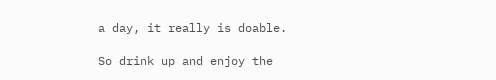a day, it really is doable.

So drink up and enjoy the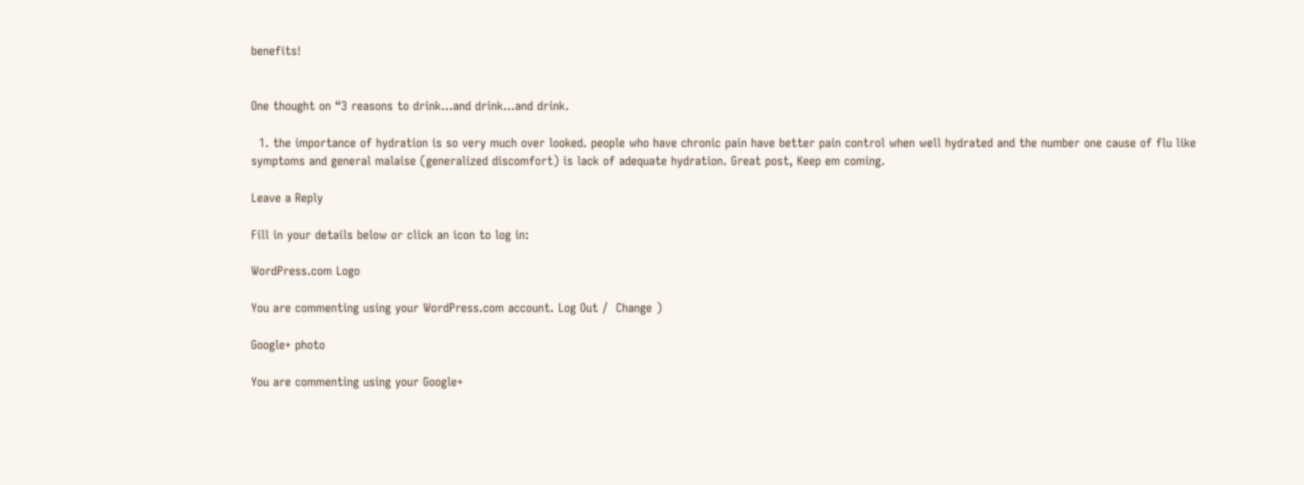benefits!


One thought on “3 reasons to drink…and drink…and drink.

  1. the importance of hydration is so very much over looked. people who have chronic pain have better pain control when well hydrated and the number one cause of flu like symptoms and general malaise (generalized discomfort) is lack of adequate hydration. Great post, Keep em coming.

Leave a Reply

Fill in your details below or click an icon to log in:

WordPress.com Logo

You are commenting using your WordPress.com account. Log Out /  Change )

Google+ photo

You are commenting using your Google+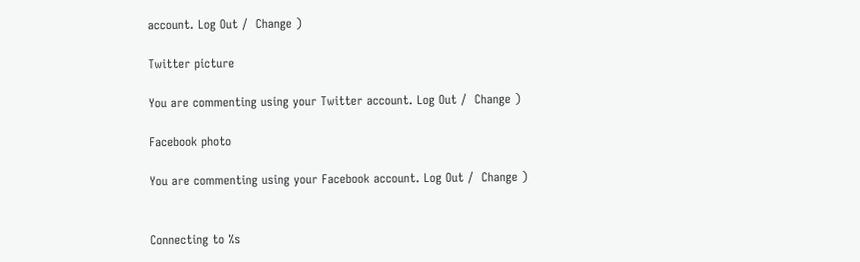account. Log Out /  Change )

Twitter picture

You are commenting using your Twitter account. Log Out /  Change )

Facebook photo

You are commenting using your Facebook account. Log Out /  Change )


Connecting to %s